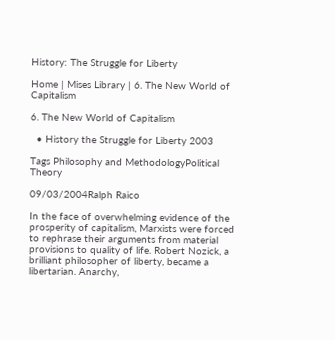History: The Struggle for Liberty

Home | Mises Library | 6. The New World of Capitalism

6. The New World of Capitalism

  • History the Struggle for Liberty 2003

Tags Philosophy and MethodologyPolitical Theory

09/03/2004Ralph Raico

In the face of overwhelming evidence of the prosperity of capitalism, Marxists were forced to rephrase their arguments from material provisions to quality of life. Robert Nozick, a brilliant philosopher of liberty, became a libertarian. Anarchy,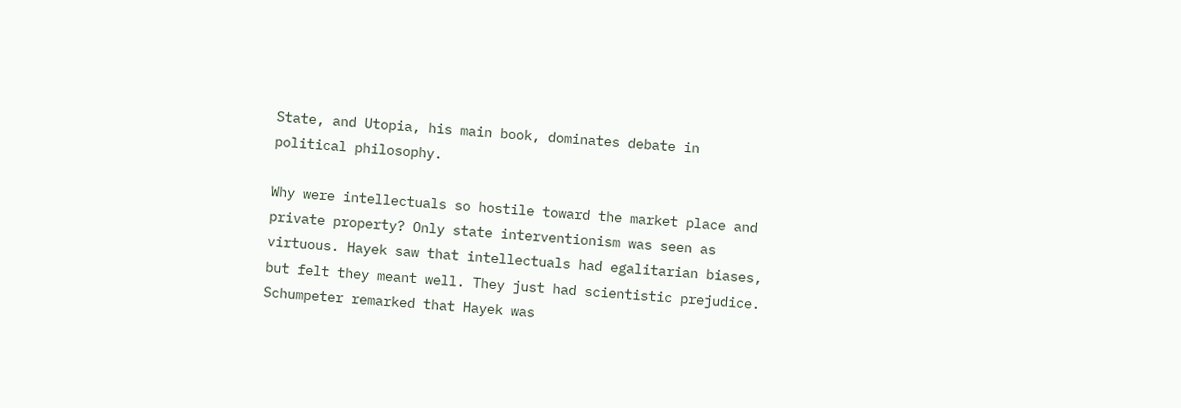State, and Utopia, his main book, dominates debate in political philosophy.

Why were intellectuals so hostile toward the market place and private property? Only state interventionism was seen as virtuous. Hayek saw that intellectuals had egalitarian biases, but felt they meant well. They just had scientistic prejudice. Schumpeter remarked that Hayek was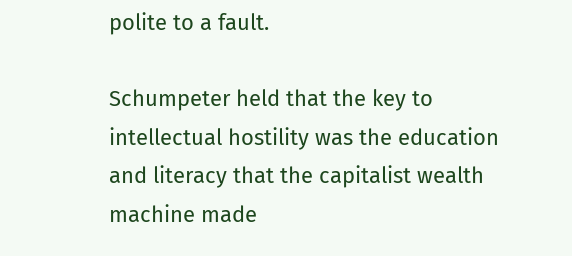polite to a fault.

Schumpeter held that the key to intellectual hostility was the education and literacy that the capitalist wealth machine made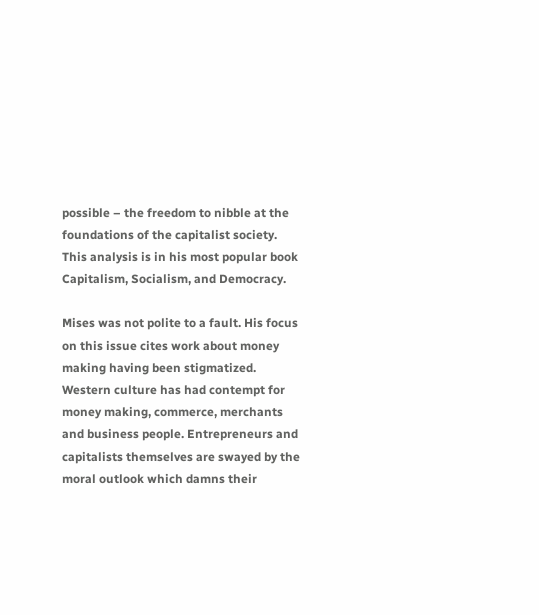possible – the freedom to nibble at the foundations of the capitalist society. This analysis is in his most popular book Capitalism, Socialism, and Democracy.

Mises was not polite to a fault. His focus on this issue cites work about money making having been stigmatized. Western culture has had contempt for money making, commerce, merchants and business people. Entrepreneurs and capitalists themselves are swayed by the moral outlook which damns their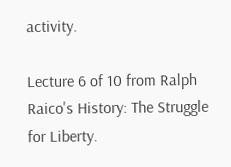activity.

Lecture 6 of 10 from Ralph Raico's History: The Struggle for Liberty.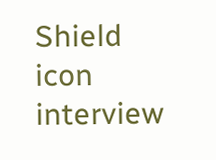Shield icon interview